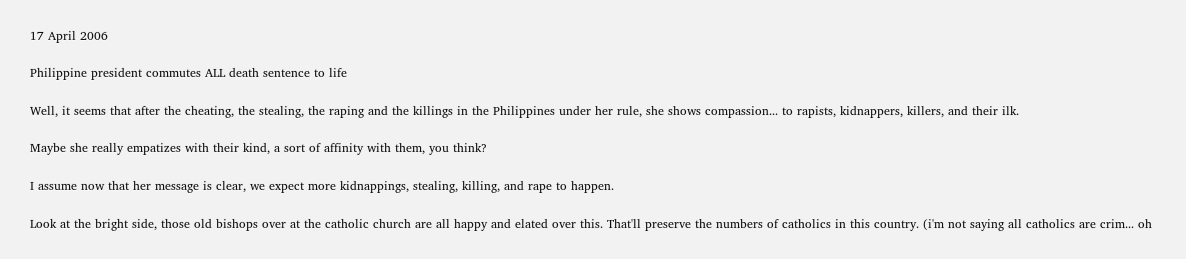17 April 2006

Philippine president commutes ALL death sentence to life

Well, it seems that after the cheating, the stealing, the raping and the killings in the Philippines under her rule, she shows compassion... to rapists, kidnappers, killers, and their ilk.

Maybe she really empatizes with their kind, a sort of affinity with them, you think?

I assume now that her message is clear, we expect more kidnappings, stealing, killing, and rape to happen.

Look at the bright side, those old bishops over at the catholic church are all happy and elated over this. That'll preserve the numbers of catholics in this country. (i'm not saying all catholics are crim... oh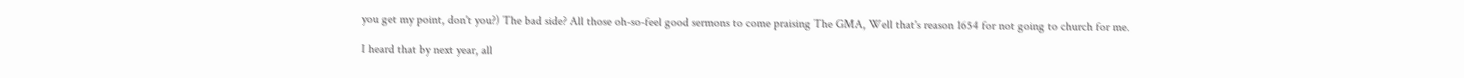you get my point, don't you?) The bad side? All those oh-so-feel good sermons to come praising The GMA, Well that's reason 1654 for not going to church for me.

I heard that by next year, all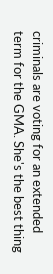criminals are voting for an extended term for the GMA. She's the best thing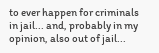to ever happen for criminals in jail... and, probably in my opinion, also out of jail...